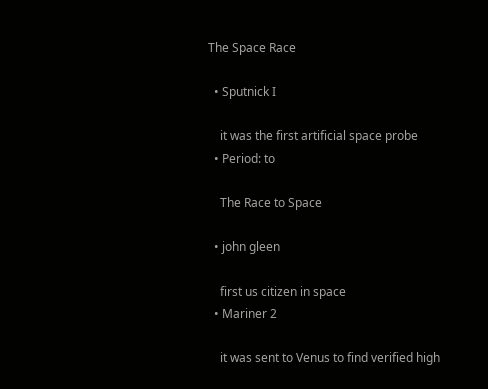The Space Race

  • Sputnick I

    it was the first artificial space probe
  • Period: to

    The Race to Space

  • john gleen

    first us citizen in space
  • Mariner 2

    it was sent to Venus to find verified high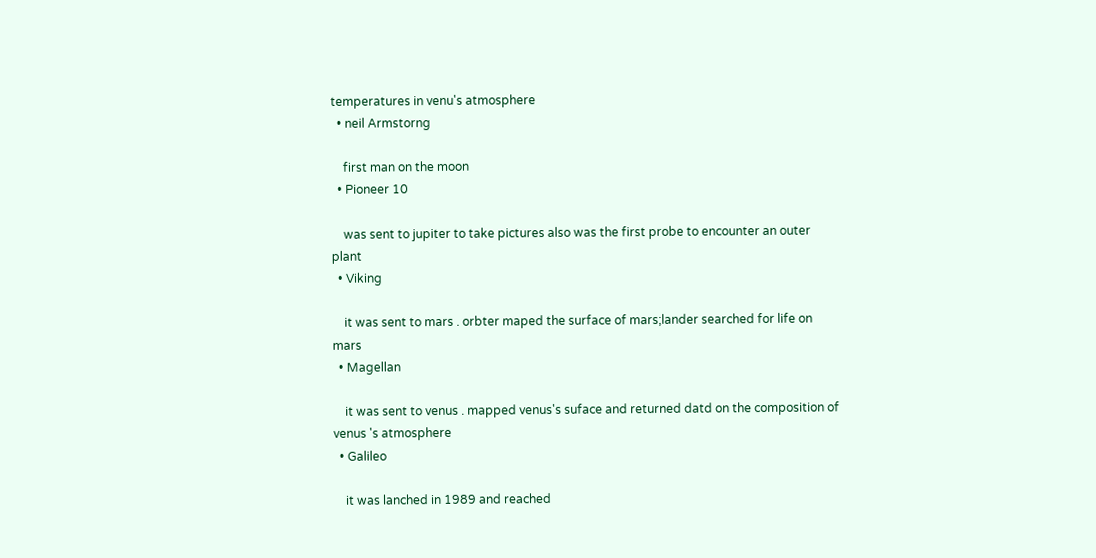temperatures in venu's atmosphere
  • neil Armstorng

    first man on the moon
  • Pioneer 10

    was sent to jupiter to take pictures also was the first probe to encounter an outer plant
  • Viking

    it was sent to mars . orbter maped the surface of mars;lander searched for life on mars
  • Magellan

    it was sent to venus . mapped venus's suface and returned datd on the composition of venus 's atmosphere
  • Galileo

    it was lanched in 1989 and reached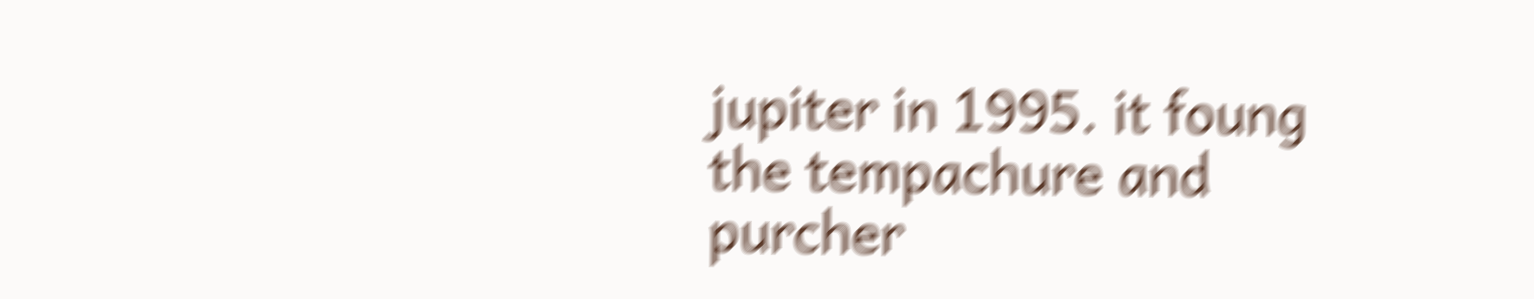jupiter in 1995. it foung the tempachure and purcher